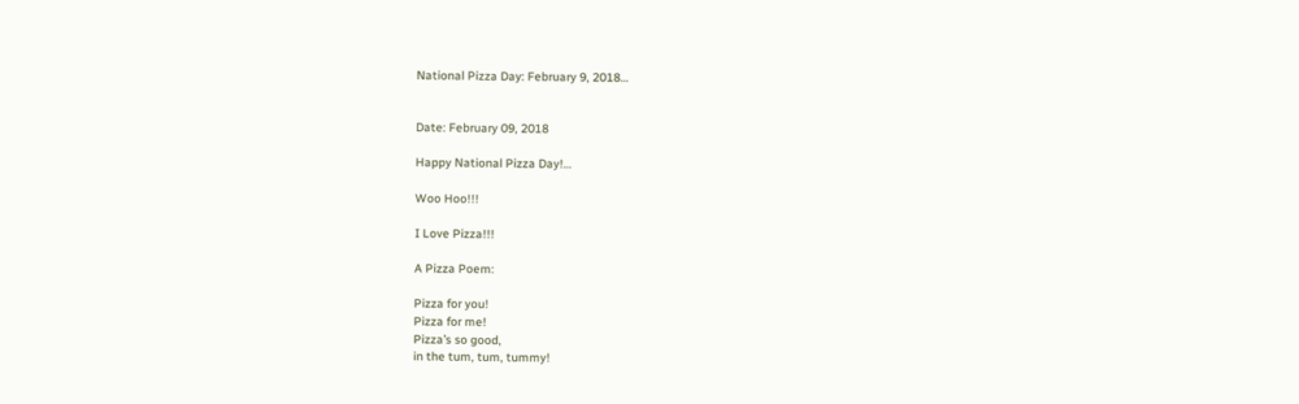National Pizza Day: February 9, 2018…


Date: February 09, 2018

Happy National Pizza Day!…

Woo Hoo!!!

I Love Pizza!!!

A Pizza Poem:

Pizza for you!
Pizza for me!
Pizza’s so good,
in the tum, tum, tummy!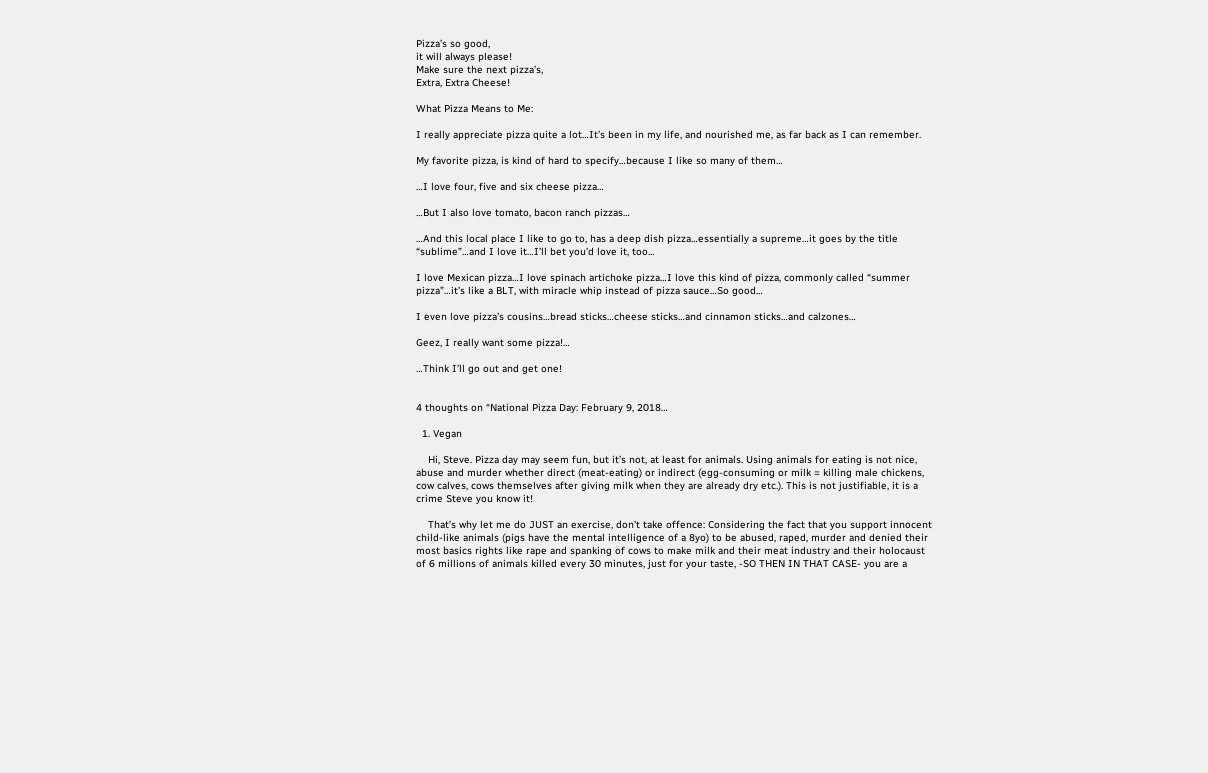Pizza’s so good,
it will always please!
Make sure the next pizza’s,
Extra, Extra Cheese!

What Pizza Means to Me:

I really appreciate pizza quite a lot…It’s been in my life, and nourished me, as far back as I can remember.

My favorite pizza, is kind of hard to specify…because I like so many of them…

…I love four, five and six cheese pizza…

…But I also love tomato, bacon ranch pizzas…

…And this local place I like to go to, has a deep dish pizza…essentially a supreme…it goes by the title “sublime”…and I love it…I’ll bet you’d love it, too…

I love Mexican pizza…I love spinach artichoke pizza…I love this kind of pizza, commonly called “summer pizza”…it’s like a BLT, with miracle whip instead of pizza sauce…So good…

I even love pizza’s cousins…bread sticks…cheese sticks…and cinnamon sticks…and calzones…

Geez, I really want some pizza!…

…Think I’ll go out and get one!


4 thoughts on “National Pizza Day: February 9, 2018…

  1. Vegan

    Hi, Steve. Pizza day may seem fun, but it’s not, at least for animals. Using animals for eating is not nice, abuse and murder whether direct (meat-eating) or indirect (egg-consuming or milk = killing male chickens, cow calves, cows themselves after giving milk when they are already dry etc.). This is not justifiable, it is a crime Steve you know it!

    That’s why let me do JUST an exercise, don’t take offence: Considering the fact that you support innocent child-like animals (pigs have the mental intelligence of a 8yo) to be abused, raped, murder and denied their most basics rights like rape and spanking of cows to make milk and their meat industry and their holocaust of 6 millions of animals killed every 30 minutes, just for your taste, -SO THEN IN THAT CASE- you are a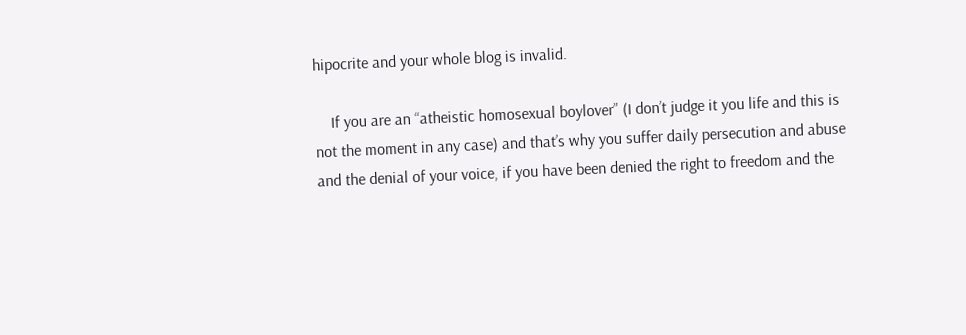hipocrite and your whole blog is invalid.

    If you are an “atheistic homosexual boylover” (I don’t judge it you life and this is not the moment in any case) and that’s why you suffer daily persecution and abuse and the denial of your voice, if you have been denied the right to freedom and the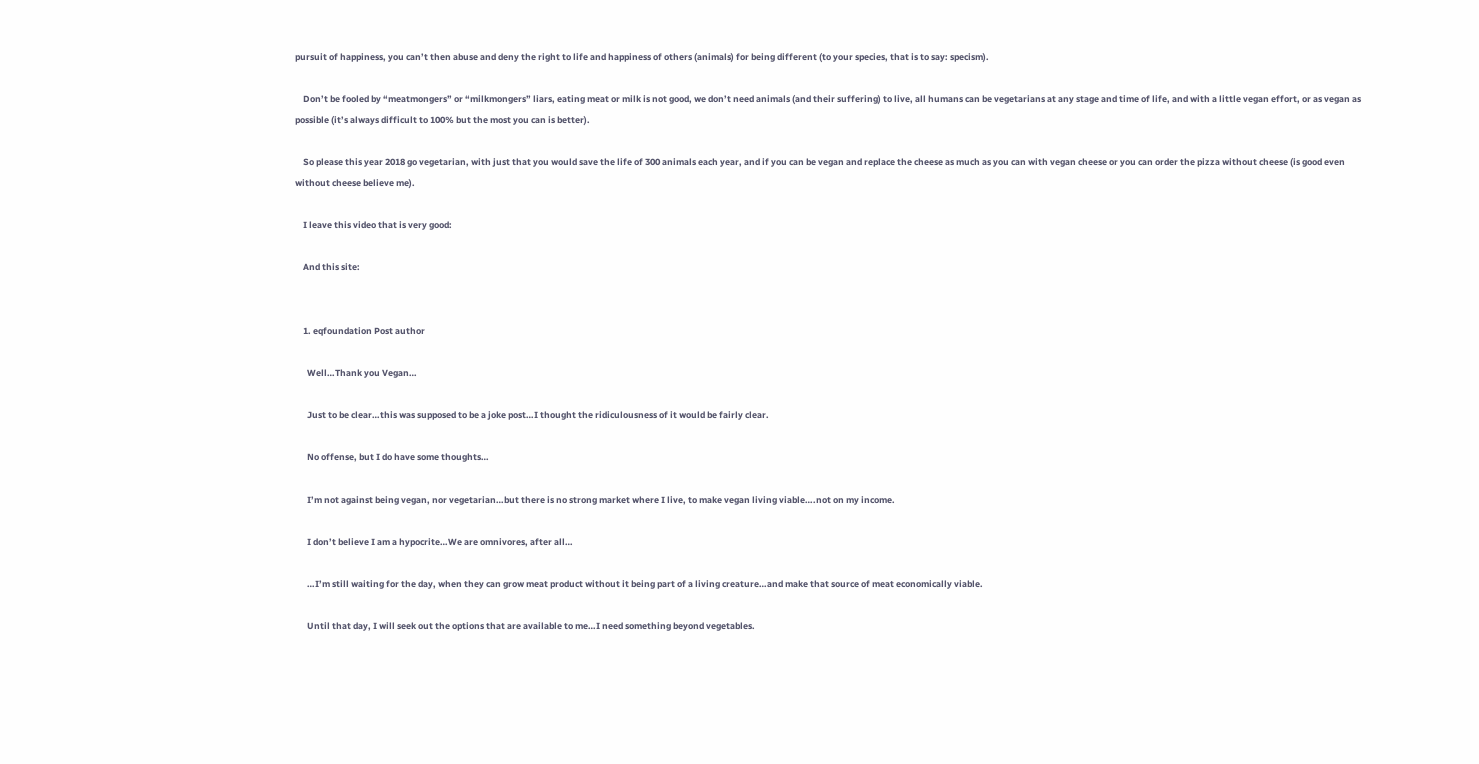pursuit of happiness, you can’t then abuse and deny the right to life and happiness of others (animals) for being different (to your species, that is to say: specism).

    Don’t be fooled by “meatmongers” or “milkmongers” liars, eating meat or milk is not good, we don’t need animals (and their suffering) to live, all humans can be vegetarians at any stage and time of life, and with a little vegan effort, or as vegan as possible (it’s always difficult to 100% but the most you can is better).

    So please this year 2018 go vegetarian, with just that you would save the life of 300 animals each year, and if you can be vegan and replace the cheese as much as you can with vegan cheese or you can order the pizza without cheese (is good even without cheese believe me).

    I leave this video that is very good:

    And this site:


    1. eqfoundation Post author

      Well…Thank you Vegan…

      Just to be clear…this was supposed to be a joke post…I thought the ridiculousness of it would be fairly clear.

      No offense, but I do have some thoughts…

      I’m not against being vegan, nor vegetarian…but there is no strong market where I live, to make vegan living viable….not on my income.

      I don’t believe I am a hypocrite…We are omnivores, after all…

      …I’m still waiting for the day, when they can grow meat product without it being part of a living creature…and make that source of meat economically viable.

      Until that day, I will seek out the options that are available to me…I need something beyond vegetables.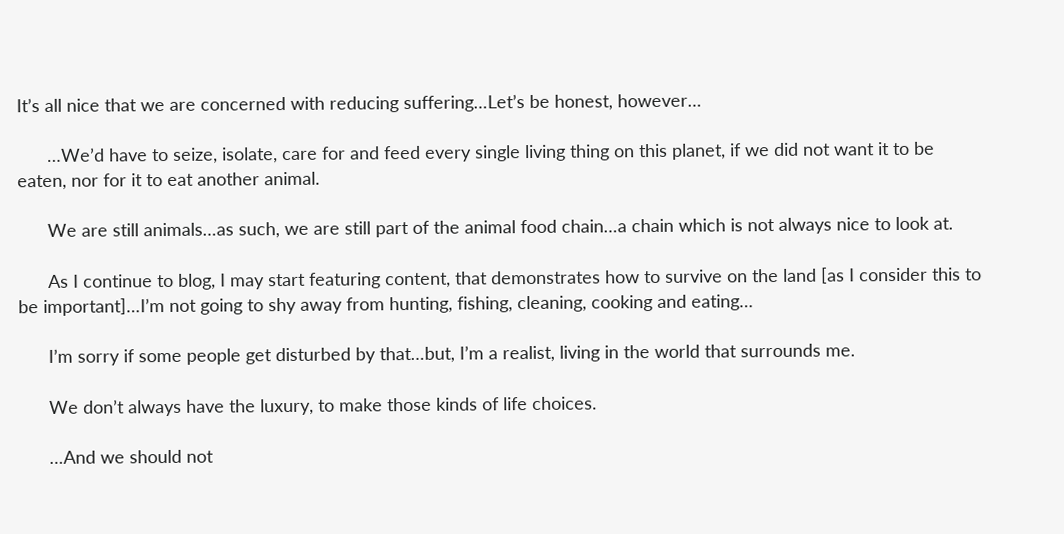It’s all nice that we are concerned with reducing suffering…Let’s be honest, however…

      …We’d have to seize, isolate, care for and feed every single living thing on this planet, if we did not want it to be eaten, nor for it to eat another animal.

      We are still animals…as such, we are still part of the animal food chain…a chain which is not always nice to look at.

      As I continue to blog, I may start featuring content, that demonstrates how to survive on the land [as I consider this to be important]…I’m not going to shy away from hunting, fishing, cleaning, cooking and eating…

      I’m sorry if some people get disturbed by that…but, I’m a realist, living in the world that surrounds me.

      We don’t always have the luxury, to make those kinds of life choices.

      …And we should not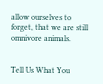allow ourselves to forget, that we are still omnivore animals.


Tell Us What You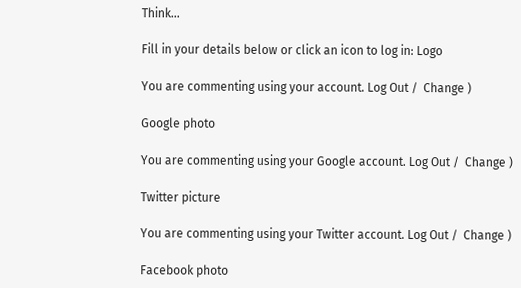Think...

Fill in your details below or click an icon to log in: Logo

You are commenting using your account. Log Out /  Change )

Google photo

You are commenting using your Google account. Log Out /  Change )

Twitter picture

You are commenting using your Twitter account. Log Out /  Change )

Facebook photo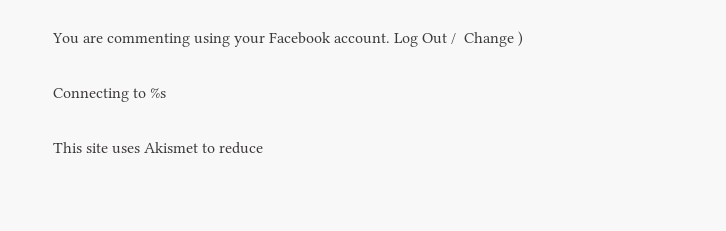You are commenting using your Facebook account. Log Out /  Change )

Connecting to %s

This site uses Akismet to reduce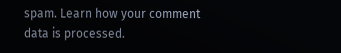spam. Learn how your comment data is processed.